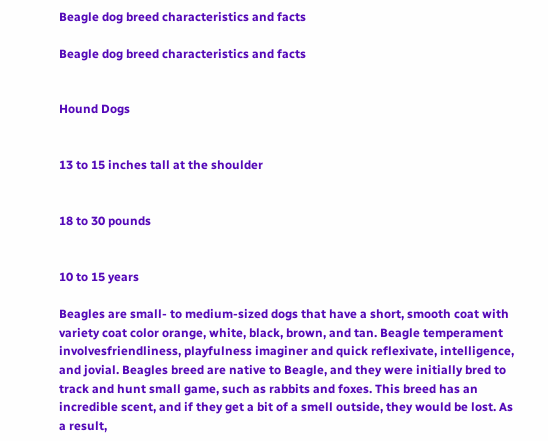Beagle dog breed characteristics and facts

Beagle dog breed characteristics and facts


Hound Dogs


13 to 15 inches tall at the shoulder


18 to 30 pounds


10 to 15 years

Beagles are small- to medium-sized dogs that have a short, smooth coat with variety coat color orange, white, black, brown, and tan. Beagle temperament involvesfriendliness, playfulness imaginer and quick reflexivate, intelligence, and jovial. Beagles breed are native to Beagle, and they were initially bred to track and hunt small game, such as rabbits and foxes. This breed has an incredible scent, and if they get a bit of a smell outside, they would be lost. As a result,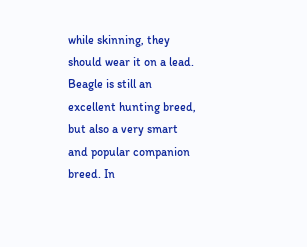while skinning, they should wear it on a lead. Beagle is still an excellent hunting breed, but also a very smart and popular companion breed. In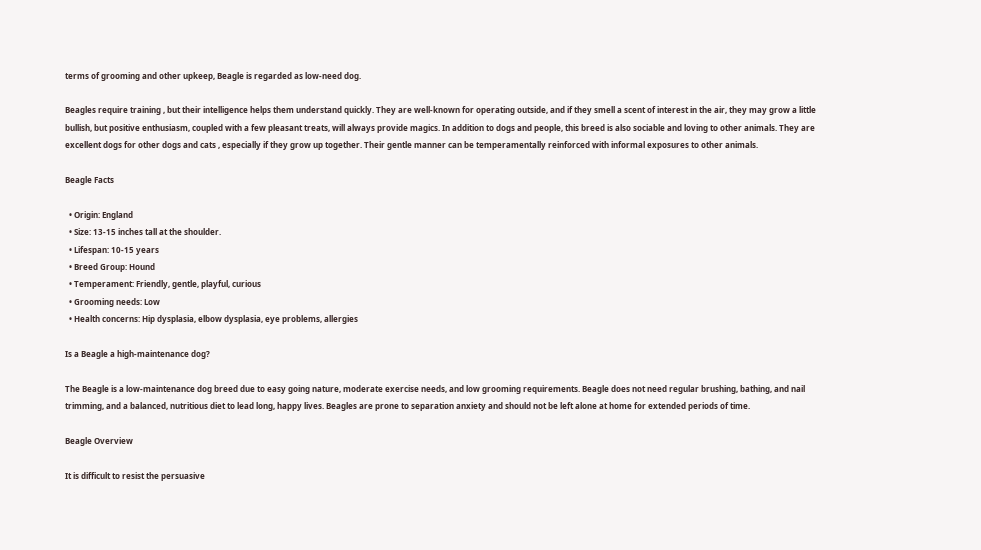terms of grooming and other upkeep, Beagle is regarded as low-need dog.

Beagles require training , but their intelligence helps them understand quickly. They are well-known for operating outside, and if they smell a scent of interest in the air, they may grow a little bullish, but positive enthusiasm, coupled with a few pleasant treats, will always provide magics. In addition to dogs and people, this breed is also sociable and loving to other animals. They are excellent dogs for other dogs and cats , especially if they grow up together. Their gentle manner can be temperamentally reinforced with informal exposures to other animals.

Beagle Facts

  • Origin: England
  • Size: 13-15 inches tall at the shoulder.
  • Lifespan: 10-15 years
  • Breed Group: Hound
  • Temperament: Friendly, gentle, playful, curious
  • Grooming needs: Low
  • Health concerns: Hip dysplasia, elbow dysplasia, eye problems, allergies

Is a Beagle a high-maintenance dog?

The Beagle is a low-maintenance dog breed due to easy going nature, moderate exercise needs, and low grooming requirements. Beagle does not need regular brushing, bathing, and nail trimming, and a balanced, nutritious diet to lead long, happy lives. Beagles are prone to separation anxiety and should not be left alone at home for extended periods of time.

Beagle Overview

It is difficult to resist the persuasive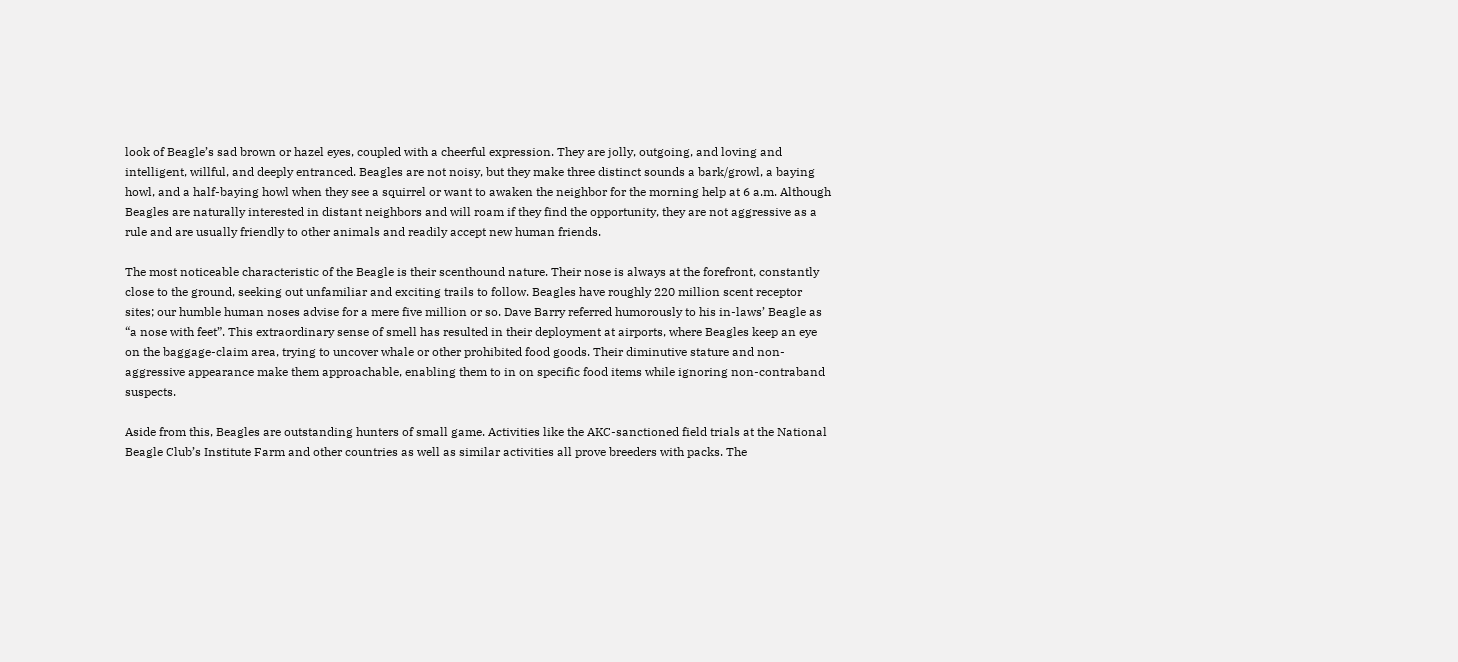look of Beagle’s sad brown or hazel eyes, coupled with a cheerful expression. They are jolly, outgoing, and loving and intelligent, willful, and deeply entranced. Beagles are not noisy, but they make three distinct sounds a bark/growl, a baying howl, and a half-baying howl when they see a squirrel or want to awaken the neighbor for the morning help at 6 a.m. Although Beagles are naturally interested in distant neighbors and will roam if they find the opportunity, they are not aggressive as a rule and are usually friendly to other animals and readily accept new human friends.

The most noticeable characteristic of the Beagle is their scenthound nature. Their nose is always at the forefront, constantly close to the ground, seeking out unfamiliar and exciting trails to follow. Beagles have roughly 220 million scent receptor sites; our humble human noses advise for a mere five million or so. Dave Barry referred humorously to his in-laws’ Beagle as “a nose with feet”. This extraordinary sense of smell has resulted in their deployment at airports, where Beagles keep an eye on the baggage-claim area, trying to uncover whale or other prohibited food goods. Their diminutive stature and non-aggressive appearance make them approachable, enabling them to in on specific food items while ignoring non-contraband suspects.

Aside from this, Beagles are outstanding hunters of small game. Activities like the AKC-sanctioned field trials at the National Beagle Club’s Institute Farm and other countries as well as similar activities all prove breeders with packs. The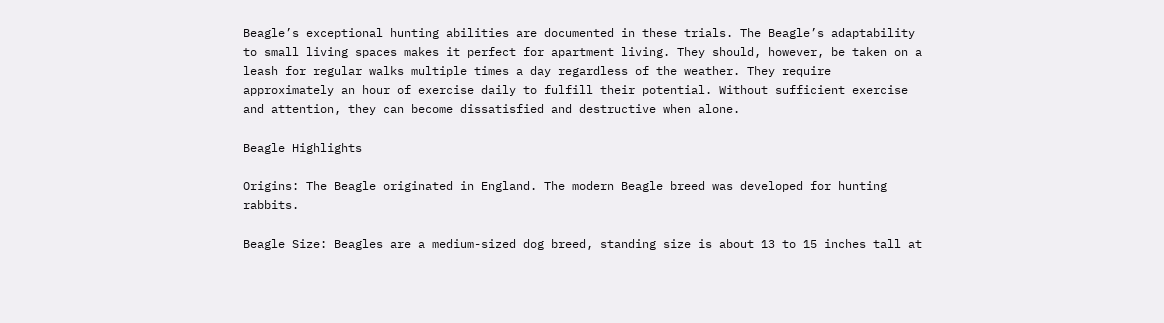Beagle’s exceptional hunting abilities are documented in these trials. The Beagle’s adaptability to small living spaces makes it perfect for apartment living. They should, however, be taken on a leash for regular walks multiple times a day regardless of the weather. They require approximately an hour of exercise daily to fulfill their potential. Without sufficient exercise and attention, they can become dissatisfied and destructive when alone.

Beagle Highlights

Origins: The Beagle originated in England. The modern Beagle breed was developed for hunting rabbits.

Beagle Size: Beagles are a medium-sized dog breed, standing size is about 13 to 15 inches tall at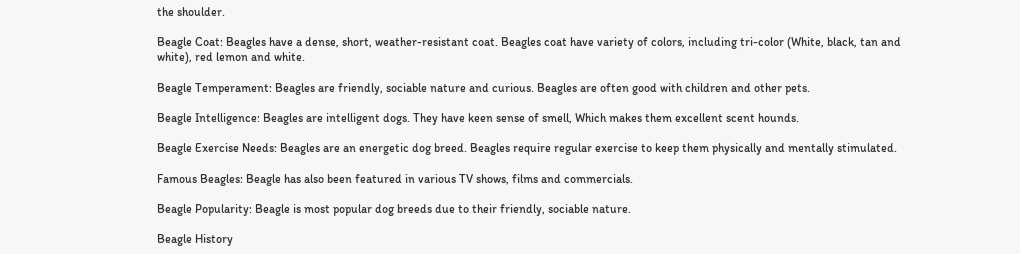the shoulder.

Beagle Coat: Beagles have a dense, short, weather-resistant coat. Beagles coat have variety of colors, including tri-color (White, black, tan and white), red lemon and white.

Beagle Temperament: Beagles are friendly, sociable nature and curious. Beagles are often good with children and other pets.

Beagle Intelligence: Beagles are intelligent dogs. They have keen sense of smell, Which makes them excellent scent hounds.

Beagle Exercise Needs: Beagles are an energetic dog breed. Beagles require regular exercise to keep them physically and mentally stimulated.

Famous Beagles: Beagle has also been featured in various TV shows, films and commercials.

Beagle Popularity: Beagle is most popular dog breeds due to their friendly, sociable nature.

Beagle History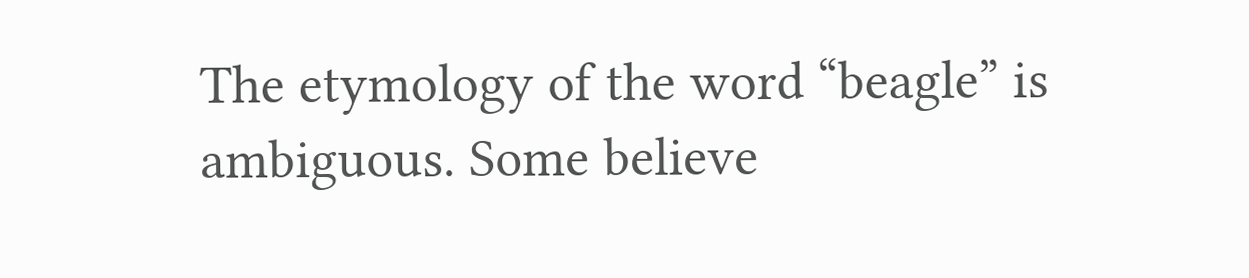The etymology of the word “beagle” is ambiguous. Some believe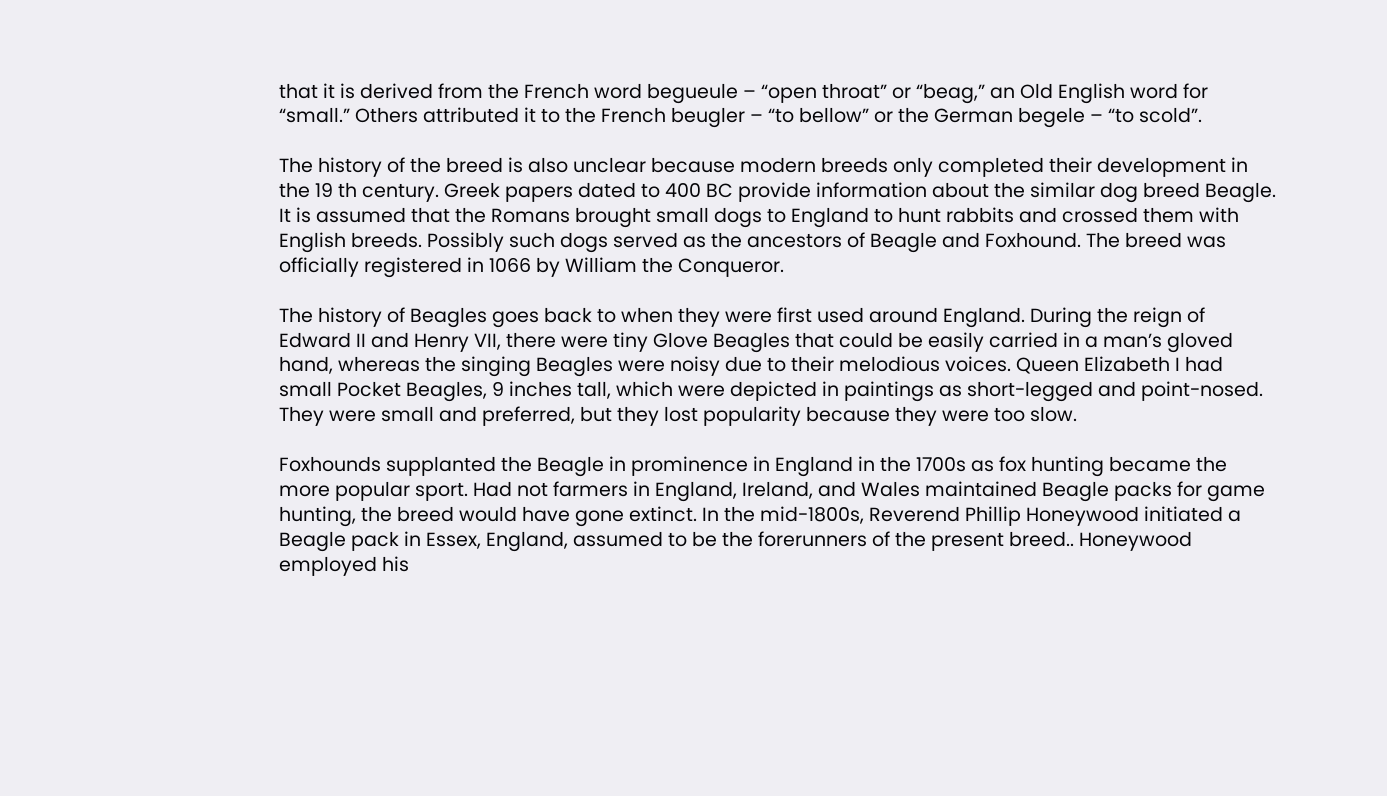that it is derived from the French word begueule – “open throat” or “beag,” an Old English word for “small.” Others attributed it to the French beugler – “to bellow” or the German begele – “to scold”.

The history of the breed is also unclear because modern breeds only completed their development in the 19 th century. Greek papers dated to 400 BC provide information about the similar dog breed Beagle. It is assumed that the Romans brought small dogs to England to hunt rabbits and crossed them with English breeds. Possibly such dogs served as the ancestors of Beagle and Foxhound. The breed was officially registered in 1066 by William the Conqueror.

The history of Beagles goes back to when they were first used around England. During the reign of Edward II and Henry VII, there were tiny Glove Beagles that could be easily carried in a man’s gloved hand, whereas the singing Beagles were noisy due to their melodious voices. Queen Elizabeth I had small Pocket Beagles, 9 inches tall, which were depicted in paintings as short-legged and point-nosed. They were small and preferred, but they lost popularity because they were too slow.

Foxhounds supplanted the Beagle in prominence in England in the 1700s as fox hunting became the more popular sport. Had not farmers in England, Ireland, and Wales maintained Beagle packs for game hunting, the breed would have gone extinct. In the mid-1800s, Reverend Phillip Honeywood initiated a Beagle pack in Essex, England, assumed to be the forerunners of the present breed.. Honeywood employed his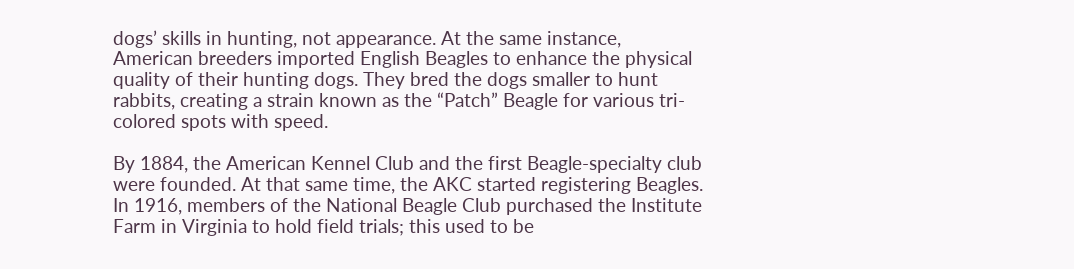dogs’ skills in hunting, not appearance. At the same instance, American breeders imported English Beagles to enhance the physical quality of their hunting dogs. They bred the dogs smaller to hunt rabbits, creating a strain known as the “Patch” Beagle for various tri-colored spots with speed.

By 1884, the American Kennel Club and the first Beagle-specialty club were founded. At that same time, the AKC started registering Beagles. In 1916, members of the National Beagle Club purchased the Institute Farm in Virginia to hold field trials; this used to be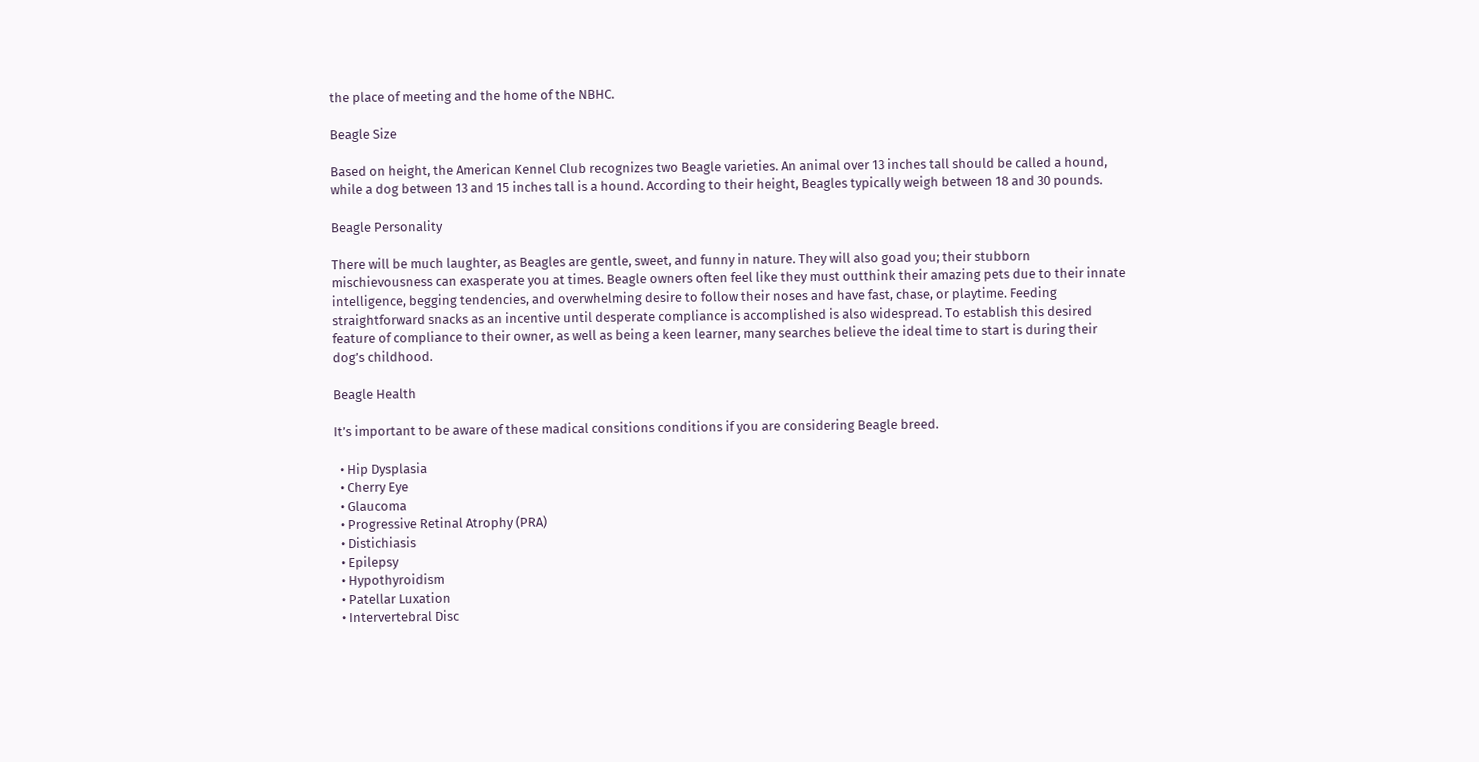the place of meeting and the home of the NBHC.

Beagle Size

Based on height, the American Kennel Club recognizes two Beagle varieties. An animal over 13 inches tall should be called a hound, while a dog between 13 and 15 inches tall is a hound. According to their height, Beagles typically weigh between 18 and 30 pounds.

Beagle Personality

There will be much laughter, as Beagles are gentle, sweet, and funny in nature. They will also goad you; their stubborn mischievousness can exasperate you at times. Beagle owners often feel like they must outthink their amazing pets due to their innate intelligence, begging tendencies, and overwhelming desire to follow their noses and have fast, chase, or playtime. Feeding straightforward snacks as an incentive until desperate compliance is accomplished is also widespread. To establish this desired feature of compliance to their owner, as well as being a keen learner, many searches believe the ideal time to start is during their dog’s childhood.

Beagle Health

It’s important to be aware of these madical consitions conditions if you are considering Beagle breed.

  • Hip Dysplasia
  • Cherry Eye
  • Glaucoma
  • Progressive Retinal Atrophy (PRA)
  • Distichiasis
  • Epilepsy
  • Hypothyroidism
  • Patellar Luxation
  • Intervertebral Disc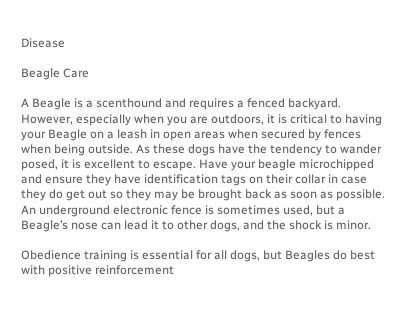Disease

Beagle Care

A Beagle is a scenthound and requires a fenced backyard. However, especially when you are outdoors, it is critical to having your Beagle on a leash in open areas when secured by fences when being outside. As these dogs have the tendency to wander posed, it is excellent to escape. Have your beagle microchipped and ensure they have identification tags on their collar in case they do get out so they may be brought back as soon as possible. An underground electronic fence is sometimes used, but a Beagle’s nose can lead it to other dogs, and the shock is minor.

Obedience training is essential for all dogs, but Beagles do best with positive reinforcement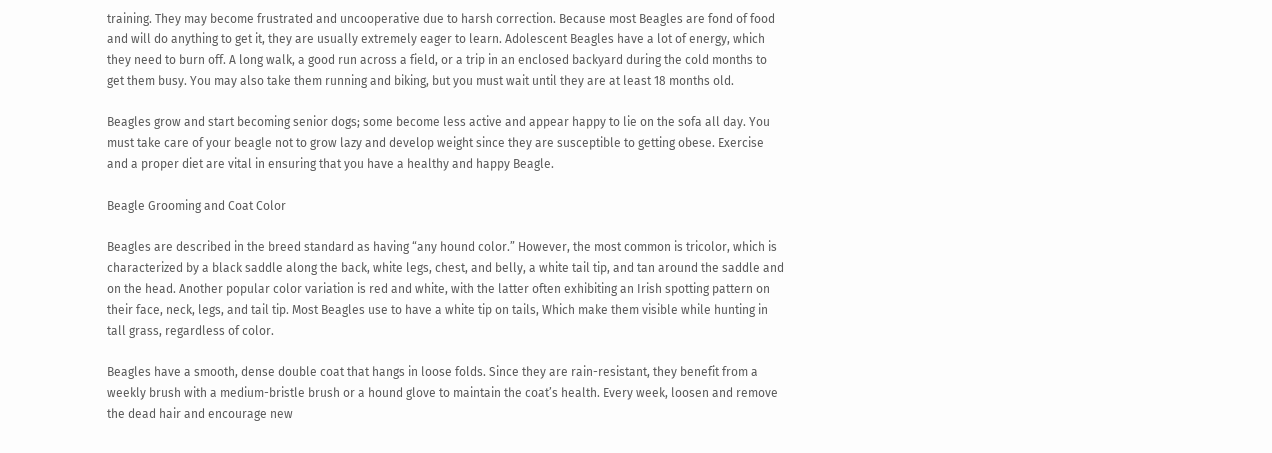training. They may become frustrated and uncooperative due to harsh correction. Because most Beagles are fond of food and will do anything to get it, they are usually extremely eager to learn. Adolescent Beagles have a lot of energy, which they need to burn off. A long walk, a good run across a field, or a trip in an enclosed backyard during the cold months to get them busy. You may also take them running and biking, but you must wait until they are at least 18 months old.

Beagles grow and start becoming senior dogs; some become less active and appear happy to lie on the sofa all day. You must take care of your beagle not to grow lazy and develop weight since they are susceptible to getting obese. Exercise and a proper diet are vital in ensuring that you have a healthy and happy Beagle.

Beagle Grooming and Coat Color

Beagles are described in the breed standard as having “any hound color.” However, the most common is tricolor, which is characterized by a black saddle along the back, white legs, chest, and belly, a white tail tip, and tan around the saddle and on the head. Another popular color variation is red and white, with the latter often exhibiting an Irish spotting pattern on their face, neck, legs, and tail tip. Most Beagles use to have a white tip on tails, Which make them visible while hunting in tall grass, regardless of color.

Beagles have a smooth, dense double coat that hangs in loose folds. Since they are rain-resistant, they benefit from a weekly brush with a medium-bristle brush or a hound glove to maintain the coat’s health. Every week, loosen and remove the dead hair and encourage new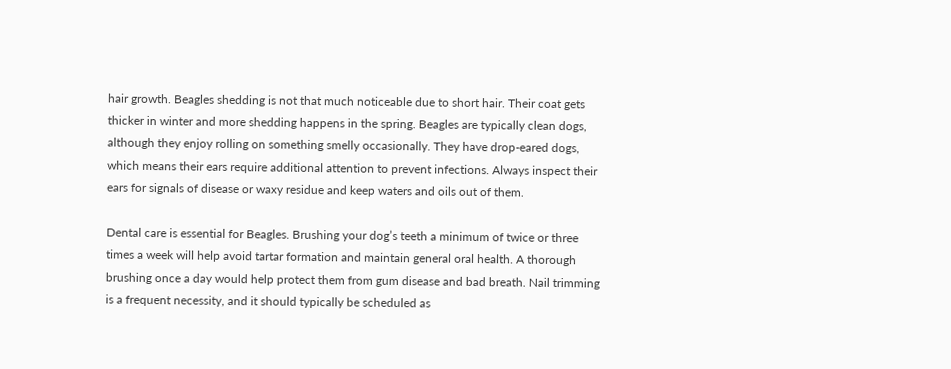hair growth. Beagles shedding is not that much noticeable due to short hair. Their coat gets thicker in winter and more shedding happens in the spring. Beagles are typically clean dogs, although they enjoy rolling on something smelly occasionally. They have drop-eared dogs, which means their ears require additional attention to prevent infections. Always inspect their ears for signals of disease or waxy residue and keep waters and oils out of them.

Dental care is essential for Beagles. Brushing your dog’s teeth a minimum of twice or three times a week will help avoid tartar formation and maintain general oral health. A thorough brushing once a day would help protect them from gum disease and bad breath. Nail trimming is a frequent necessity, and it should typically be scheduled as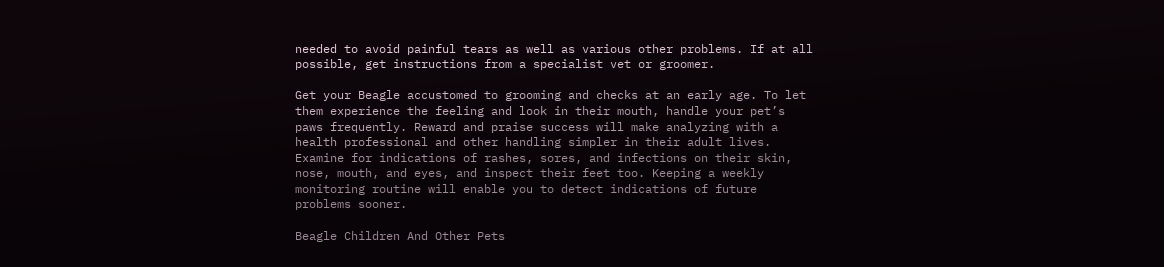needed to avoid painful tears as well as various other problems. If at all possible, get instructions from a specialist vet or groomer.

Get your Beagle accustomed to grooming and checks at an early age. To let them experience the feeling and look in their mouth, handle your pet’s paws frequently. Reward and praise success will make analyzing with a health professional and other handling simpler in their adult lives. Examine for indications of rashes, sores, and infections on their skin, nose, mouth, and eyes, and inspect their feet too. Keeping a weekly monitoring routine will enable you to detect indications of future problems sooner.

Beagle Children And Other Pets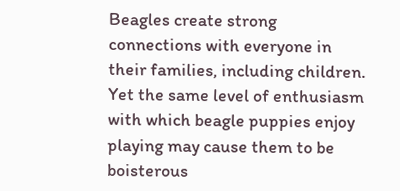Beagles create strong connections with everyone in their families, including children. Yet the same level of enthusiasm with which beagle puppies enjoy playing may cause them to be boisterous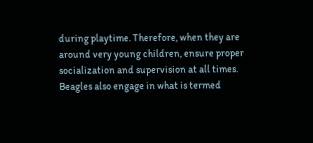during playtime. Therefore, when they are around very young children, ensure proper socialization and supervision at all times. Beagles also engage in what is termed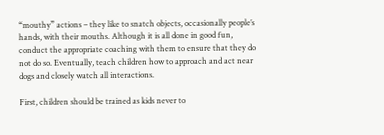“mouthy” actions – they like to snatch objects, occasionally people’s hands, with their mouths. Although it is all done in good fun, conduct the appropriate coaching with them to ensure that they do not do so. Eventually, teach children how to approach and act near dogs and closely watch all interactions.

First, children should be trained as kids never to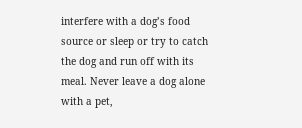interfere with a dog’s food source or sleep or try to catch the dog and run off with its meal. Never leave a dog alone with a pet,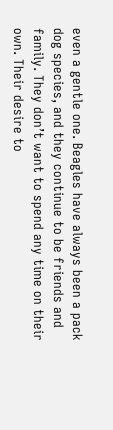even a gentle one. Beagles have always been a pack dog species, and they continue to be friends and family. They don’t want to spend any time on their own. Their desire to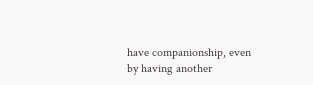have companionship, even by having another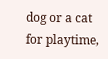dog or a cat for playtime,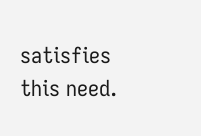satisfies this need.